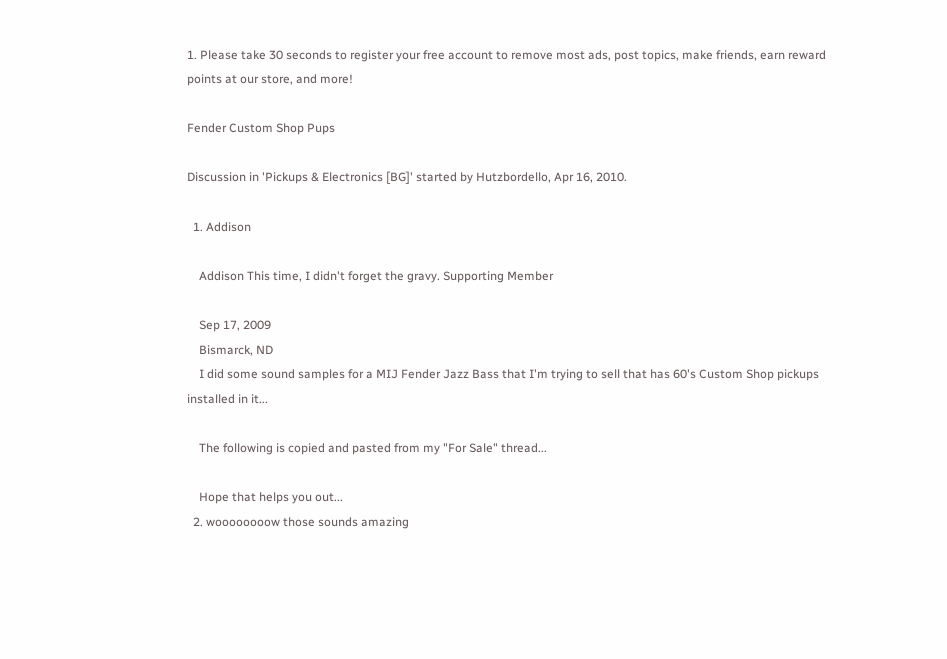1. Please take 30 seconds to register your free account to remove most ads, post topics, make friends, earn reward points at our store, and more!

Fender Custom Shop Pups

Discussion in 'Pickups & Electronics [BG]' started by Hutzbordello, Apr 16, 2010.

  1. Addison

    Addison This time, I didn't forget the gravy. Supporting Member

    Sep 17, 2009
    Bismarck, ND
    I did some sound samples for a MIJ Fender Jazz Bass that I'm trying to sell that has 60's Custom Shop pickups installed in it...

    The following is copied and pasted from my "For Sale" thread...

    Hope that helps you out...
  2. woooooooow those sounds amazing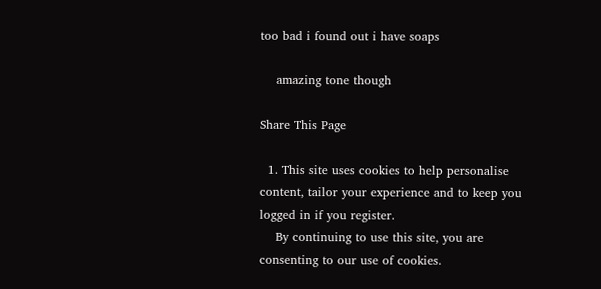too bad i found out i have soaps

    amazing tone though

Share This Page

  1. This site uses cookies to help personalise content, tailor your experience and to keep you logged in if you register.
    By continuing to use this site, you are consenting to our use of cookies.